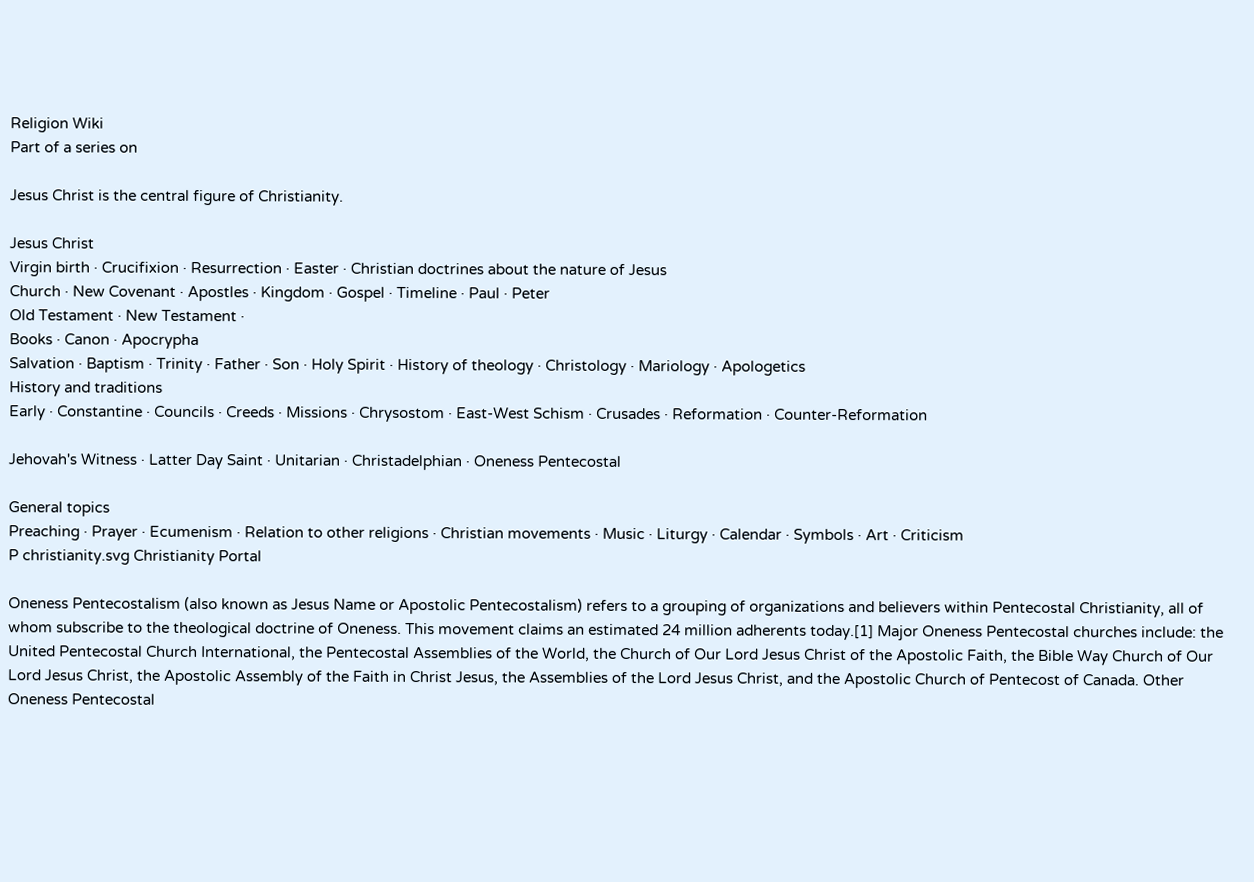Religion Wiki
Part of a series on

Jesus Christ is the central figure of Christianity.

Jesus Christ
Virgin birth · Crucifixion · Resurrection · Easter · Christian doctrines about the nature of Jesus
Church · New Covenant · Apostles · Kingdom · Gospel · Timeline · Paul · Peter
Old Testament · New Testament ·
Books · Canon · Apocrypha
Salvation · Baptism · Trinity · Father · Son · Holy Spirit · History of theology · Christology · Mariology · Apologetics
History and traditions
Early · Constantine · Councils · Creeds · Missions · Chrysostom · East-West Schism · Crusades · Reformation · Counter-Reformation

Jehovah's Witness · Latter Day Saint · Unitarian · Christadelphian · Oneness Pentecostal

General topics
Preaching · Prayer · Ecumenism · Relation to other religions · Christian movements · Music · Liturgy · Calendar · Symbols · Art · Criticism
P christianity.svg Christianity Portal

Oneness Pentecostalism (also known as Jesus Name or Apostolic Pentecostalism) refers to a grouping of organizations and believers within Pentecostal Christianity, all of whom subscribe to the theological doctrine of Oneness. This movement claims an estimated 24 million adherents today.[1] Major Oneness Pentecostal churches include: the United Pentecostal Church International, the Pentecostal Assemblies of the World, the Church of Our Lord Jesus Christ of the Apostolic Faith, the Bible Way Church of Our Lord Jesus Christ, the Apostolic Assembly of the Faith in Christ Jesus, the Assemblies of the Lord Jesus Christ, and the Apostolic Church of Pentecost of Canada. Other Oneness Pentecostal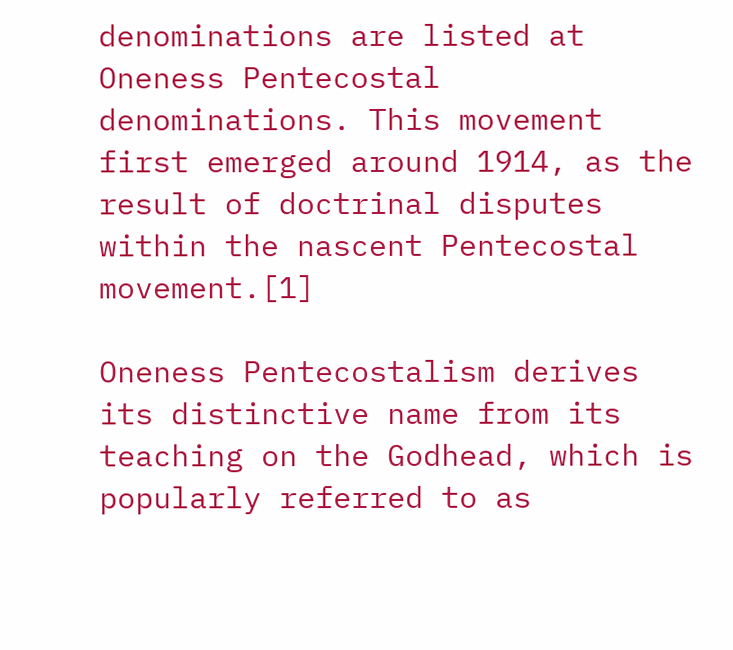denominations are listed at Oneness Pentecostal denominations. This movement first emerged around 1914, as the result of doctrinal disputes within the nascent Pentecostal movement.[1]

Oneness Pentecostalism derives its distinctive name from its teaching on the Godhead, which is popularly referred to as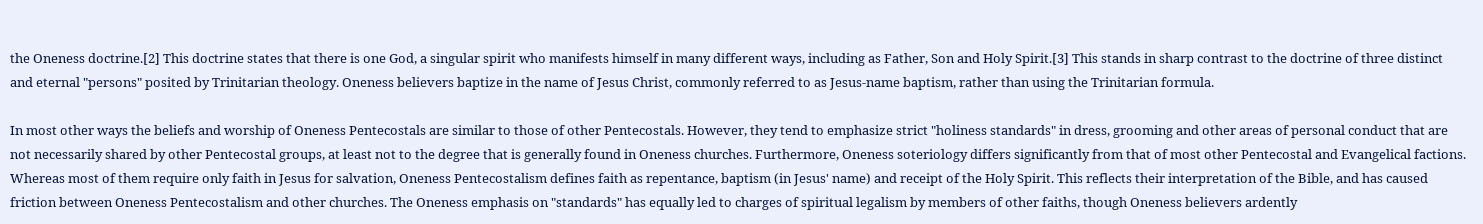the Oneness doctrine.[2] This doctrine states that there is one God, a singular spirit who manifests himself in many different ways, including as Father, Son and Holy Spirit.[3] This stands in sharp contrast to the doctrine of three distinct and eternal "persons" posited by Trinitarian theology. Oneness believers baptize in the name of Jesus Christ, commonly referred to as Jesus-name baptism, rather than using the Trinitarian formula.

In most other ways the beliefs and worship of Oneness Pentecostals are similar to those of other Pentecostals. However, they tend to emphasize strict "holiness standards" in dress, grooming and other areas of personal conduct that are not necessarily shared by other Pentecostal groups, at least not to the degree that is generally found in Oneness churches. Furthermore, Oneness soteriology differs significantly from that of most other Pentecostal and Evangelical factions. Whereas most of them require only faith in Jesus for salvation, Oneness Pentecostalism defines faith as repentance, baptism (in Jesus' name) and receipt of the Holy Spirit. This reflects their interpretation of the Bible, and has caused friction between Oneness Pentecostalism and other churches. The Oneness emphasis on "standards" has equally led to charges of spiritual legalism by members of other faiths, though Oneness believers ardently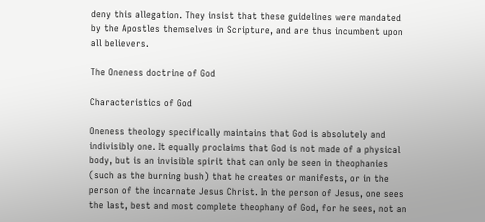deny this allegation. They insist that these guidelines were mandated by the Apostles themselves in Scripture, and are thus incumbent upon all believers.

The Oneness doctrine of God

Characteristics of God

Oneness theology specifically maintains that God is absolutely and indivisibly one. It equally proclaims that God is not made of a physical body, but is an invisible spirit that can only be seen in theophanies (such as the burning bush) that he creates or manifests, or in the person of the incarnate Jesus Christ. In the person of Jesus, one sees the last, best and most complete theophany of God, for he sees, not an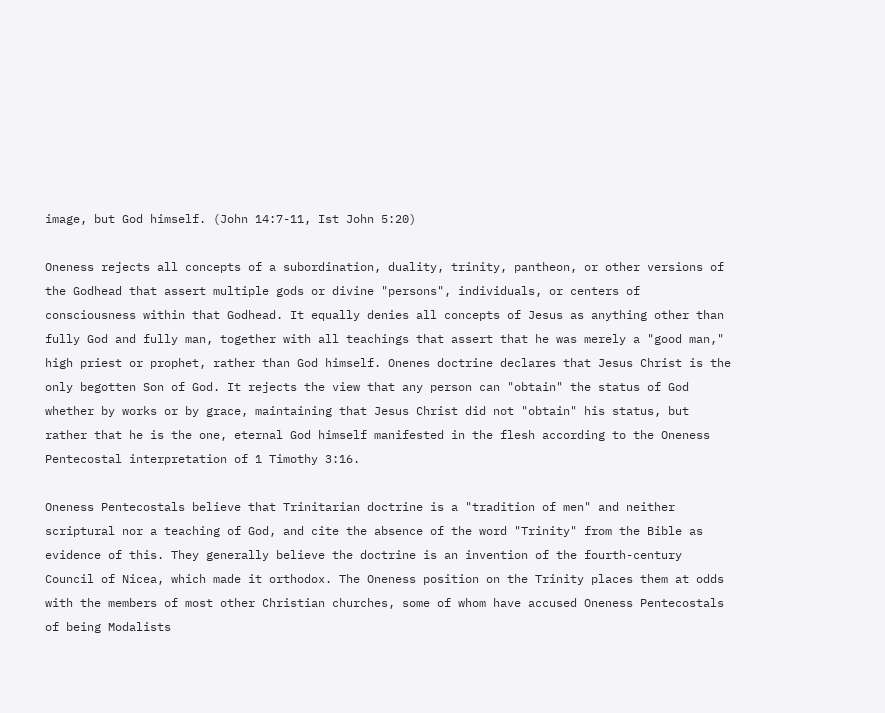image, but God himself. (John 14:7-11, Ist John 5:20)

Oneness rejects all concepts of a subordination, duality, trinity, pantheon, or other versions of the Godhead that assert multiple gods or divine "persons", individuals, or centers of consciousness within that Godhead. It equally denies all concepts of Jesus as anything other than fully God and fully man, together with all teachings that assert that he was merely a "good man," high priest or prophet, rather than God himself. Onenes doctrine declares that Jesus Christ is the only begotten Son of God. It rejects the view that any person can "obtain" the status of God whether by works or by grace, maintaining that Jesus Christ did not "obtain" his status, but rather that he is the one, eternal God himself manifested in the flesh according to the Oneness Pentecostal interpretation of 1 Timothy 3:16.

Oneness Pentecostals believe that Trinitarian doctrine is a "tradition of men" and neither scriptural nor a teaching of God, and cite the absence of the word "Trinity" from the Bible as evidence of this. They generally believe the doctrine is an invention of the fourth-century Council of Nicea, which made it orthodox. The Oneness position on the Trinity places them at odds with the members of most other Christian churches, some of whom have accused Oneness Pentecostals of being Modalists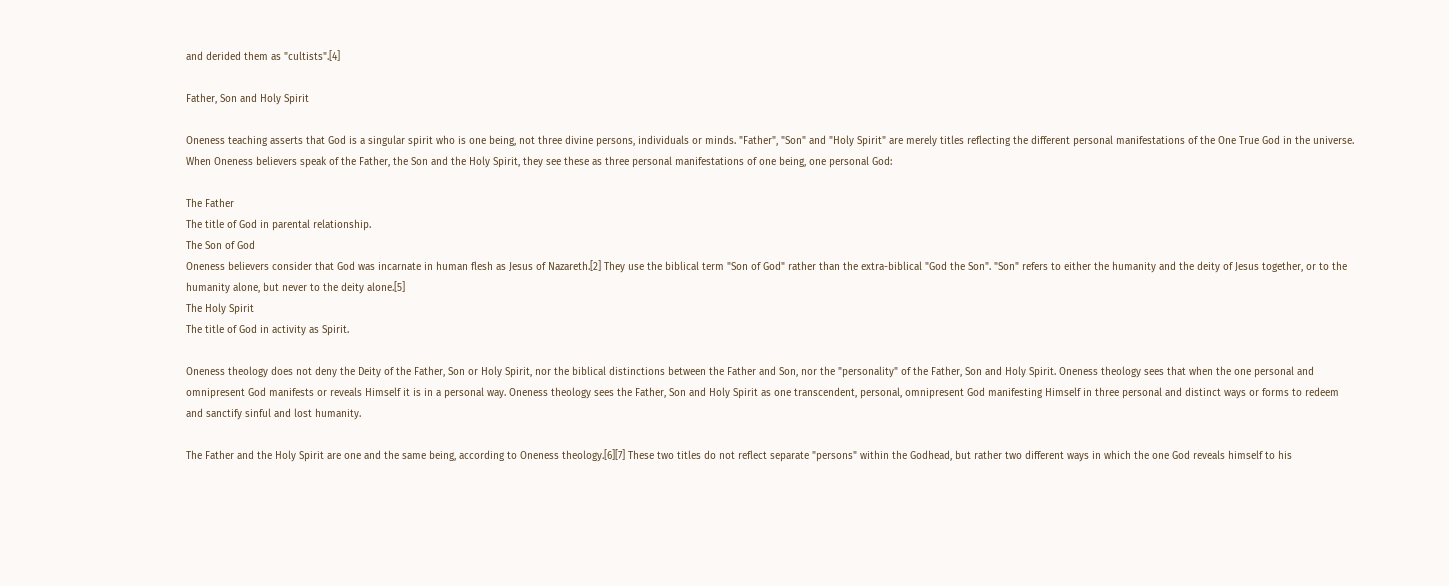and derided them as "cultists".[4]

Father, Son and Holy Spirit

Oneness teaching asserts that God is a singular spirit who is one being, not three divine persons, individuals or minds. "Father", "Son" and "Holy Spirit" are merely titles reflecting the different personal manifestations of the One True God in the universe. When Oneness believers speak of the Father, the Son and the Holy Spirit, they see these as three personal manifestations of one being, one personal God:

The Father
The title of God in parental relationship.
The Son of God
Oneness believers consider that God was incarnate in human flesh as Jesus of Nazareth.[2] They use the biblical term "Son of God" rather than the extra-biblical "God the Son". "Son" refers to either the humanity and the deity of Jesus together, or to the humanity alone, but never to the deity alone.[5]
The Holy Spirit
The title of God in activity as Spirit.

Oneness theology does not deny the Deity of the Father, Son or Holy Spirit, nor the biblical distinctions between the Father and Son, nor the "personality" of the Father, Son and Holy Spirit. Oneness theology sees that when the one personal and omnipresent God manifests or reveals Himself it is in a personal way. Oneness theology sees the Father, Son and Holy Spirit as one transcendent, personal, omnipresent God manifesting Himself in three personal and distinct ways or forms to redeem and sanctify sinful and lost humanity.

The Father and the Holy Spirit are one and the same being, according to Oneness theology.[6][7] These two titles do not reflect separate "persons" within the Godhead, but rather two different ways in which the one God reveals himself to his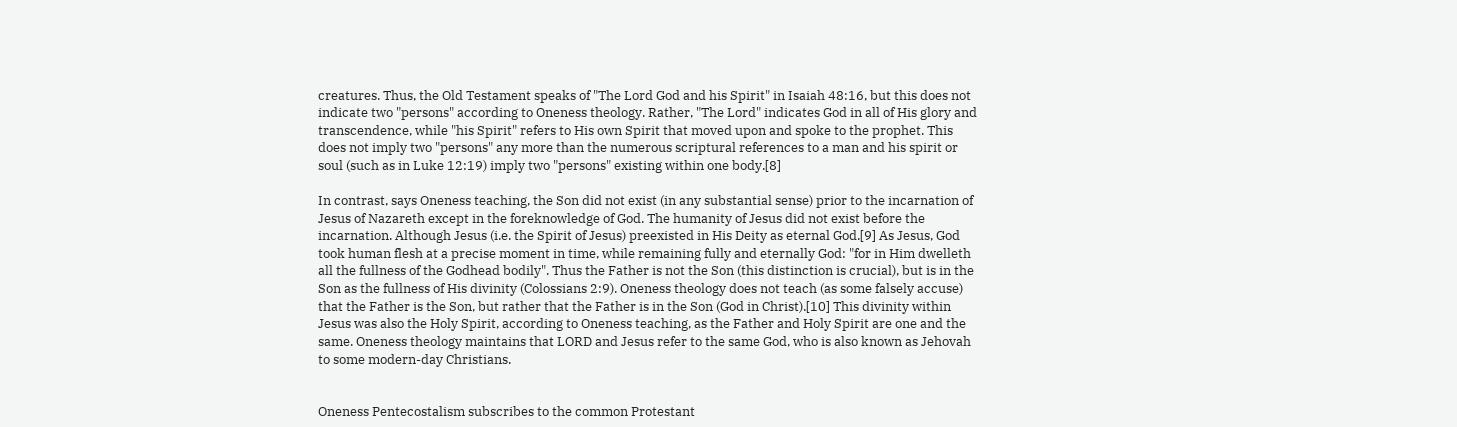creatures. Thus, the Old Testament speaks of "The Lord God and his Spirit" in Isaiah 48:16, but this does not indicate two "persons" according to Oneness theology. Rather, "The Lord" indicates God in all of His glory and transcendence, while "his Spirit" refers to His own Spirit that moved upon and spoke to the prophet. This does not imply two "persons" any more than the numerous scriptural references to a man and his spirit or soul (such as in Luke 12:19) imply two "persons" existing within one body.[8]

In contrast, says Oneness teaching, the Son did not exist (in any substantial sense) prior to the incarnation of Jesus of Nazareth except in the foreknowledge of God. The humanity of Jesus did not exist before the incarnation. Although Jesus (i.e. the Spirit of Jesus) preexisted in His Deity as eternal God.[9] As Jesus, God took human flesh at a precise moment in time, while remaining fully and eternally God: "for in Him dwelleth all the fullness of the Godhead bodily". Thus the Father is not the Son (this distinction is crucial), but is in the Son as the fullness of His divinity (Colossians 2:9). Oneness theology does not teach (as some falsely accuse) that the Father is the Son, but rather that the Father is in the Son (God in Christ).[10] This divinity within Jesus was also the Holy Spirit, according to Oneness teaching, as the Father and Holy Spirit are one and the same. Oneness theology maintains that LORD and Jesus refer to the same God, who is also known as Jehovah to some modern-day Christians.


Oneness Pentecostalism subscribes to the common Protestant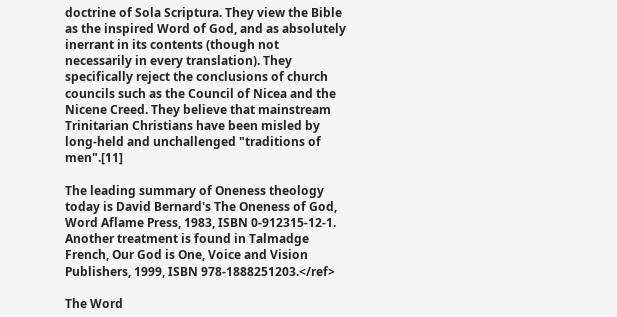doctrine of Sola Scriptura. They view the Bible as the inspired Word of God, and as absolutely inerrant in its contents (though not necessarily in every translation). They specifically reject the conclusions of church councils such as the Council of Nicea and the Nicene Creed. They believe that mainstream Trinitarian Christians have been misled by long-held and unchallenged "traditions of men".[11]

The leading summary of Oneness theology today is David Bernard's The Oneness of God, Word Aflame Press, 1983, ISBN 0-912315-12-1. Another treatment is found in Talmadge French, Our God is One, Voice and Vision Publishers, 1999, ISBN 978-1888251203.</ref>

The Word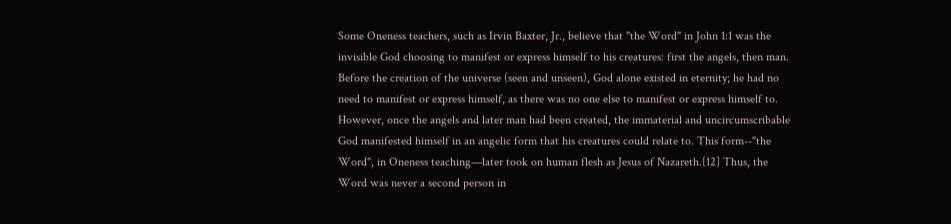Some Oneness teachers, such as Irvin Baxter, Jr., believe that "the Word" in John 1:1 was the invisible God choosing to manifest or express himself to his creatures: first the angels, then man. Before the creation of the universe (seen and unseen), God alone existed in eternity; he had no need to manifest or express himself, as there was no one else to manifest or express himself to. However, once the angels and later man had been created, the immaterial and uncircumscribable God manifested himself in an angelic form that his creatures could relate to. This form--"the Word", in Oneness teaching—later took on human flesh as Jesus of Nazareth.[12] Thus, the Word was never a second person in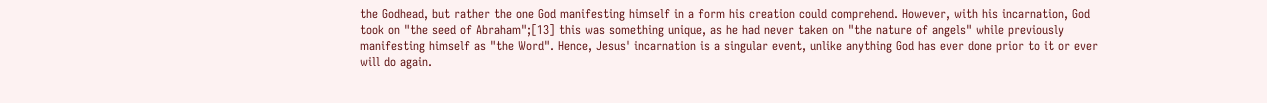the Godhead, but rather the one God manifesting himself in a form his creation could comprehend. However, with his incarnation, God took on "the seed of Abraham";[13] this was something unique, as he had never taken on "the nature of angels" while previously manifesting himself as "the Word". Hence, Jesus' incarnation is a singular event, unlike anything God has ever done prior to it or ever will do again.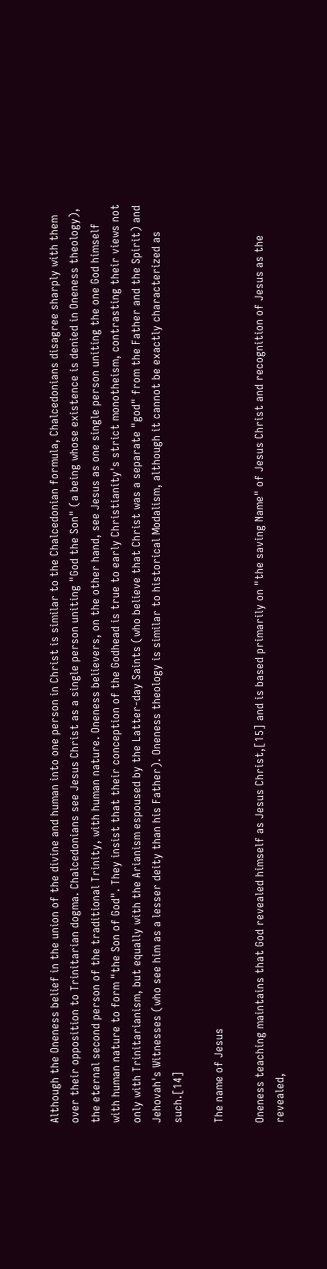Although the Oneness belief in the union of the divine and human into one person in Christ is similar to the Chalcedonian formula, Chalcedonians disagree sharply with them over their opposition to Trinitarian dogma. Chalcedonians see Jesus Christ as a single person uniting "God the Son" (a being whose existence is denied in Oneness theology), the eternal second person of the traditional Trinity, with human nature. Oneness believers, on the other hand, see Jesus as one single person uniting the one God himself with human nature to form "the Son of God". They insist that their conception of the Godhead is true to early Christianity's strict monotheism, contrasting their views not only with Trinitarianism, but equally with the Arianism espoused by the Latter-day Saints (who believe that Christ was a separate "god" from the Father and the Spirit) and Jehovah's Witnesses (who see him as a lesser deity than his Father). Oneness theology is similar to historical Modalism, although it cannot be exactly characterized as such.[14]

The name of Jesus

Oneness teaching maintains that God revealed himself as Jesus Christ,[15] and is based primarily on "the saving Name" of Jesus Christ and recognition of Jesus as the revealed,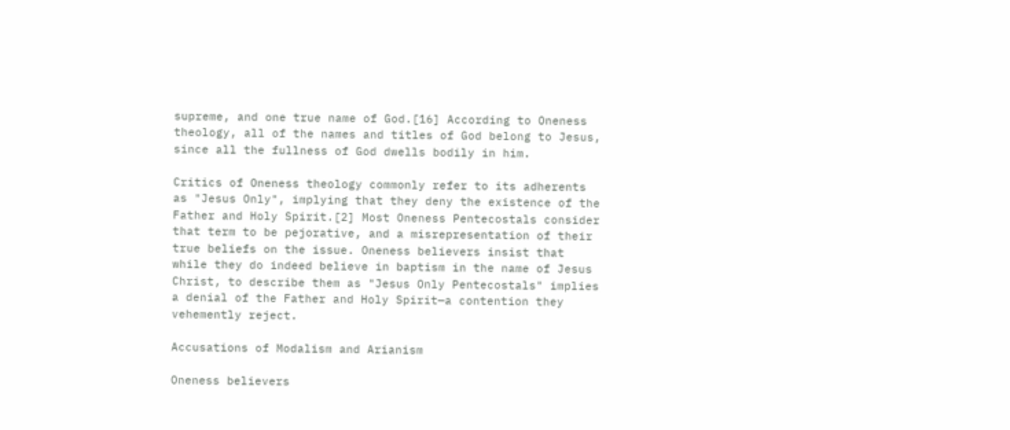supreme, and one true name of God.[16] According to Oneness theology, all of the names and titles of God belong to Jesus, since all the fullness of God dwells bodily in him.

Critics of Oneness theology commonly refer to its adherents as "Jesus Only", implying that they deny the existence of the Father and Holy Spirit.[2] Most Oneness Pentecostals consider that term to be pejorative, and a misrepresentation of their true beliefs on the issue. Oneness believers insist that while they do indeed believe in baptism in the name of Jesus Christ, to describe them as "Jesus Only Pentecostals" implies a denial of the Father and Holy Spirit—a contention they vehemently reject.

Accusations of Modalism and Arianism

Oneness believers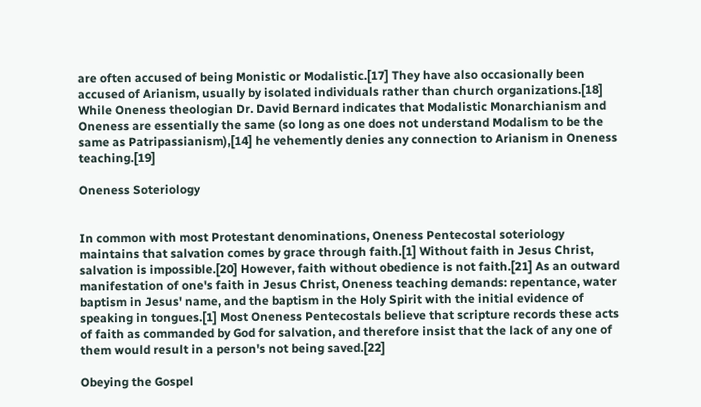are often accused of being Monistic or Modalistic.[17] They have also occasionally been accused of Arianism, usually by isolated individuals rather than church organizations.[18] While Oneness theologian Dr. David Bernard indicates that Modalistic Monarchianism and Oneness are essentially the same (so long as one does not understand Modalism to be the same as Patripassianism),[14] he vehemently denies any connection to Arianism in Oneness teaching.[19]

Oneness Soteriology


In common with most Protestant denominations, Oneness Pentecostal soteriology maintains that salvation comes by grace through faith.[1] Without faith in Jesus Christ, salvation is impossible.[20] However, faith without obedience is not faith.[21] As an outward manifestation of one's faith in Jesus Christ, Oneness teaching demands: repentance, water baptism in Jesus' name, and the baptism in the Holy Spirit with the initial evidence of speaking in tongues.[1] Most Oneness Pentecostals believe that scripture records these acts of faith as commanded by God for salvation, and therefore insist that the lack of any one of them would result in a person's not being saved.[22]

Obeying the Gospel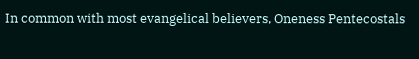In common with most evangelical believers, Oneness Pentecostals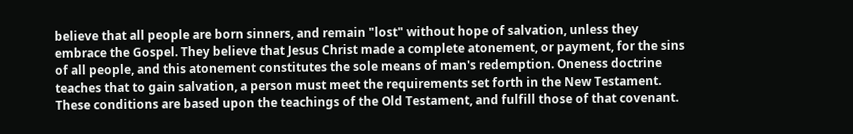believe that all people are born sinners, and remain "lost" without hope of salvation, unless they embrace the Gospel. They believe that Jesus Christ made a complete atonement, or payment, for the sins of all people, and this atonement constitutes the sole means of man's redemption. Oneness doctrine teaches that to gain salvation, a person must meet the requirements set forth in the New Testament. These conditions are based upon the teachings of the Old Testament, and fulfill those of that covenant.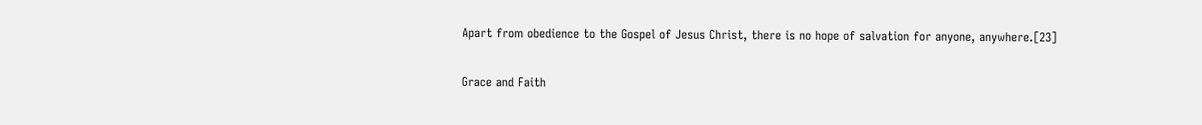Apart from obedience to the Gospel of Jesus Christ, there is no hope of salvation for anyone, anywhere.[23]

Grace and Faith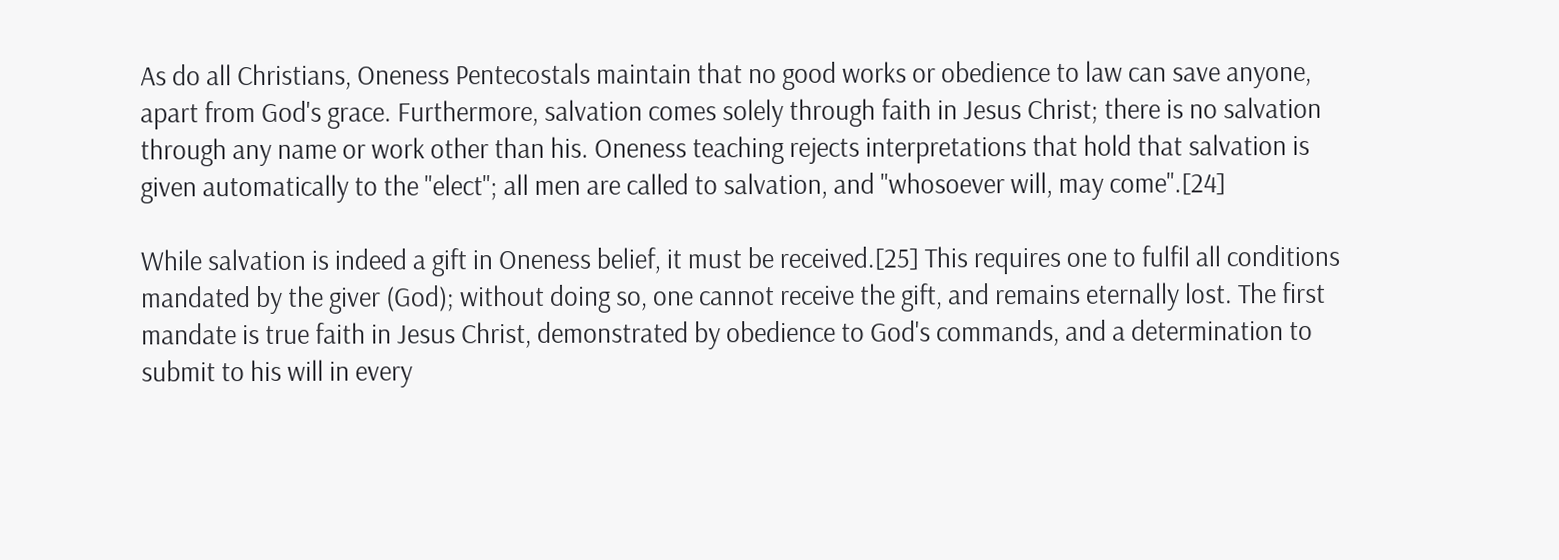As do all Christians, Oneness Pentecostals maintain that no good works or obedience to law can save anyone, apart from God's grace. Furthermore, salvation comes solely through faith in Jesus Christ; there is no salvation through any name or work other than his. Oneness teaching rejects interpretations that hold that salvation is given automatically to the "elect"; all men are called to salvation, and "whosoever will, may come".[24]

While salvation is indeed a gift in Oneness belief, it must be received.[25] This requires one to fulfil all conditions mandated by the giver (God); without doing so, one cannot receive the gift, and remains eternally lost. The first mandate is true faith in Jesus Christ, demonstrated by obedience to God's commands, and a determination to submit to his will in every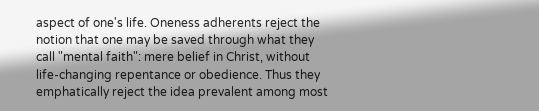aspect of one's life. Oneness adherents reject the notion that one may be saved through what they call "mental faith": mere belief in Christ, without life-changing repentance or obedience. Thus they emphatically reject the idea prevalent among most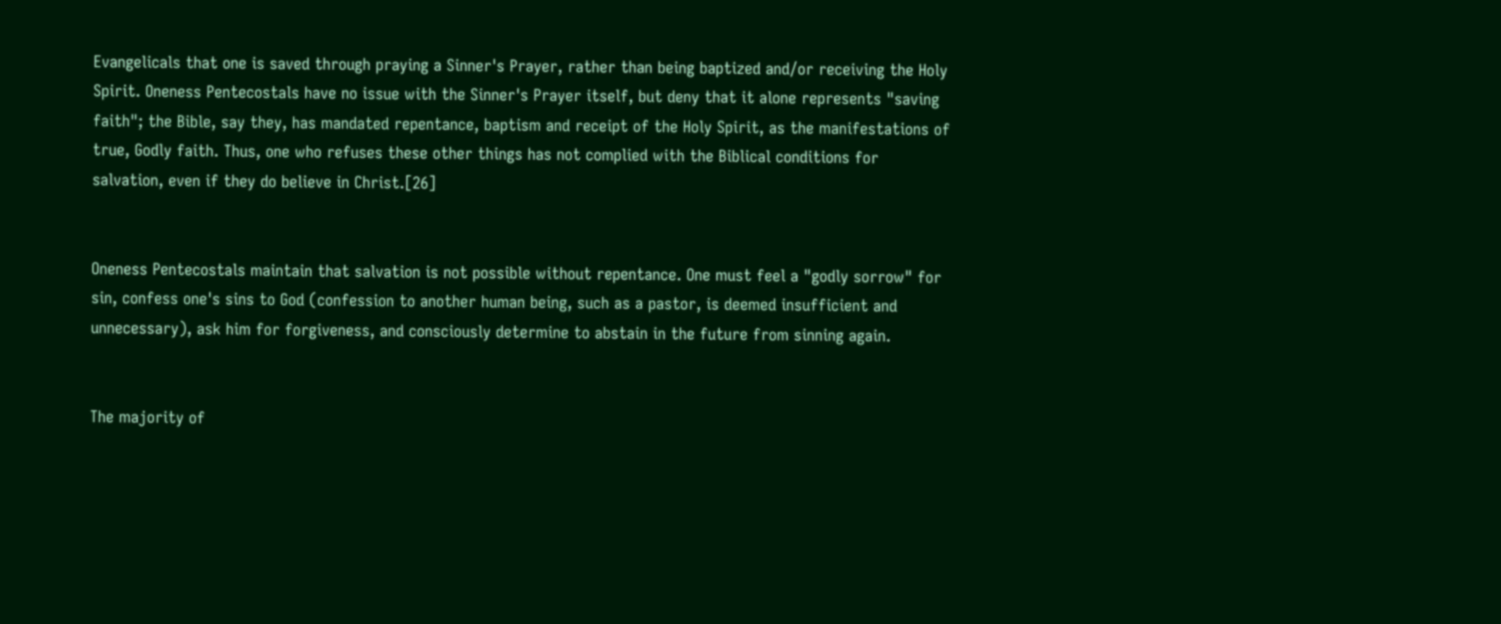Evangelicals that one is saved through praying a Sinner's Prayer, rather than being baptized and/or receiving the Holy Spirit. Oneness Pentecostals have no issue with the Sinner's Prayer itself, but deny that it alone represents "saving faith"; the Bible, say they, has mandated repentance, baptism and receipt of the Holy Spirit, as the manifestations of true, Godly faith. Thus, one who refuses these other things has not complied with the Biblical conditions for salvation, even if they do believe in Christ.[26]


Oneness Pentecostals maintain that salvation is not possible without repentance. One must feel a "godly sorrow" for sin, confess one's sins to God (confession to another human being, such as a pastor, is deemed insufficient and unnecessary), ask him for forgiveness, and consciously determine to abstain in the future from sinning again.


The majority of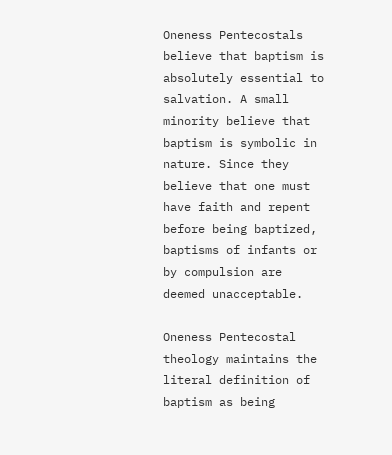Oneness Pentecostals believe that baptism is absolutely essential to salvation. A small minority believe that baptism is symbolic in nature. Since they believe that one must have faith and repent before being baptized, baptisms of infants or by compulsion are deemed unacceptable.

Oneness Pentecostal theology maintains the literal definition of baptism as being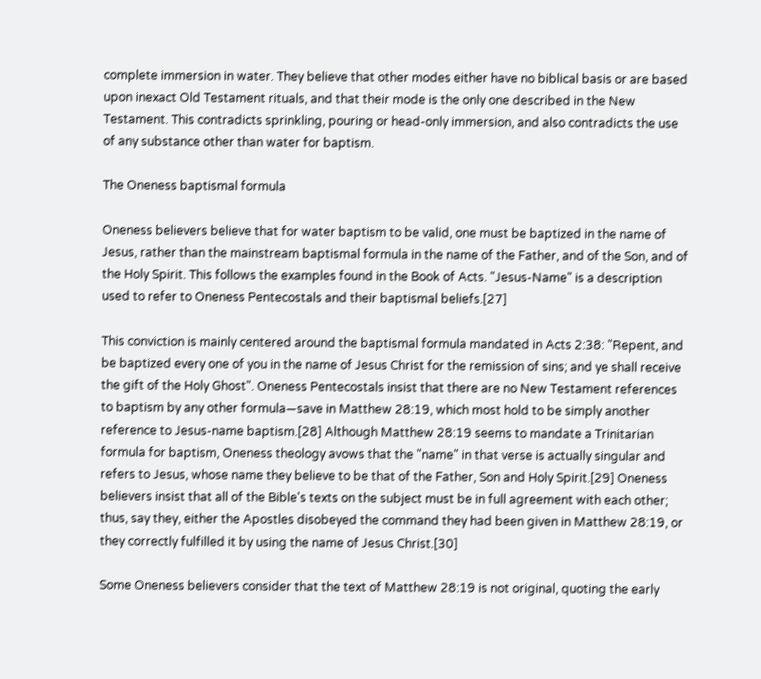complete immersion in water. They believe that other modes either have no biblical basis or are based upon inexact Old Testament rituals, and that their mode is the only one described in the New Testament. This contradicts sprinkling, pouring or head-only immersion, and also contradicts the use of any substance other than water for baptism.

The Oneness baptismal formula

Oneness believers believe that for water baptism to be valid, one must be baptized in the name of Jesus, rather than the mainstream baptismal formula in the name of the Father, and of the Son, and of the Holy Spirit. This follows the examples found in the Book of Acts. "Jesus-Name" is a description used to refer to Oneness Pentecostals and their baptismal beliefs.[27]

This conviction is mainly centered around the baptismal formula mandated in Acts 2:38: "Repent, and be baptized every one of you in the name of Jesus Christ for the remission of sins; and ye shall receive the gift of the Holy Ghost". Oneness Pentecostals insist that there are no New Testament references to baptism by any other formula—save in Matthew 28:19, which most hold to be simply another reference to Jesus-name baptism.[28] Although Matthew 28:19 seems to mandate a Trinitarian formula for baptism, Oneness theology avows that the "name" in that verse is actually singular and refers to Jesus, whose name they believe to be that of the Father, Son and Holy Spirit.[29] Oneness believers insist that all of the Bible's texts on the subject must be in full agreement with each other; thus, say they, either the Apostles disobeyed the command they had been given in Matthew 28:19, or they correctly fulfilled it by using the name of Jesus Christ.[30]

Some Oneness believers consider that the text of Matthew 28:19 is not original, quoting the early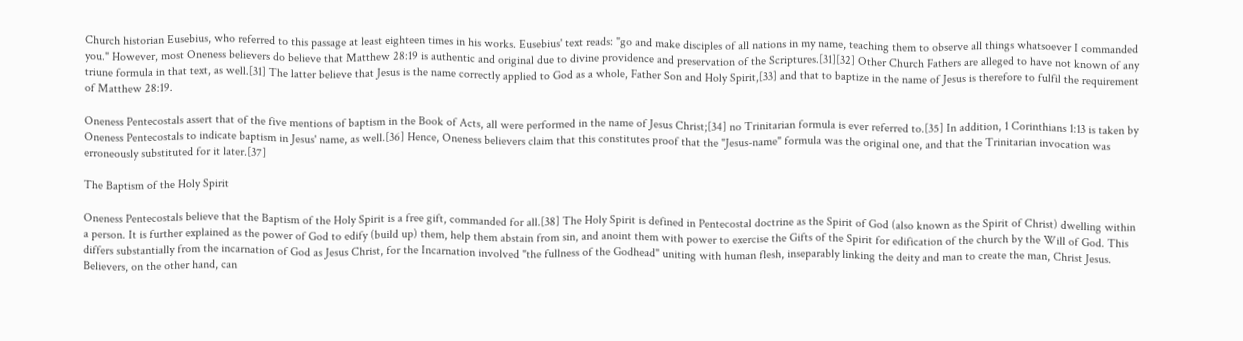Church historian Eusebius, who referred to this passage at least eighteen times in his works. Eusebius' text reads: "go and make disciples of all nations in my name, teaching them to observe all things whatsoever I commanded you." However, most Oneness believers do believe that Matthew 28:19 is authentic and original due to divine providence and preservation of the Scriptures.[31][32] Other Church Fathers are alleged to have not known of any triune formula in that text, as well.[31] The latter believe that Jesus is the name correctly applied to God as a whole, Father Son and Holy Spirit,[33] and that to baptize in the name of Jesus is therefore to fulfil the requirement of Matthew 28:19.

Oneness Pentecostals assert that of the five mentions of baptism in the Book of Acts, all were performed in the name of Jesus Christ;[34] no Trinitarian formula is ever referred to.[35] In addition, 1 Corinthians 1:13 is taken by Oneness Pentecostals to indicate baptism in Jesus' name, as well.[36] Hence, Oneness believers claim that this constitutes proof that the "Jesus-name" formula was the original one, and that the Trinitarian invocation was erroneously substituted for it later.[37]

The Baptism of the Holy Spirit

Oneness Pentecostals believe that the Baptism of the Holy Spirit is a free gift, commanded for all.[38] The Holy Spirit is defined in Pentecostal doctrine as the Spirit of God (also known as the Spirit of Christ) dwelling within a person. It is further explained as the power of God to edify (build up) them, help them abstain from sin, and anoint them with power to exercise the Gifts of the Spirit for edification of the church by the Will of God. This differs substantially from the incarnation of God as Jesus Christ, for the Incarnation involved "the fullness of the Godhead" uniting with human flesh, inseparably linking the deity and man to create the man, Christ Jesus. Believers, on the other hand, can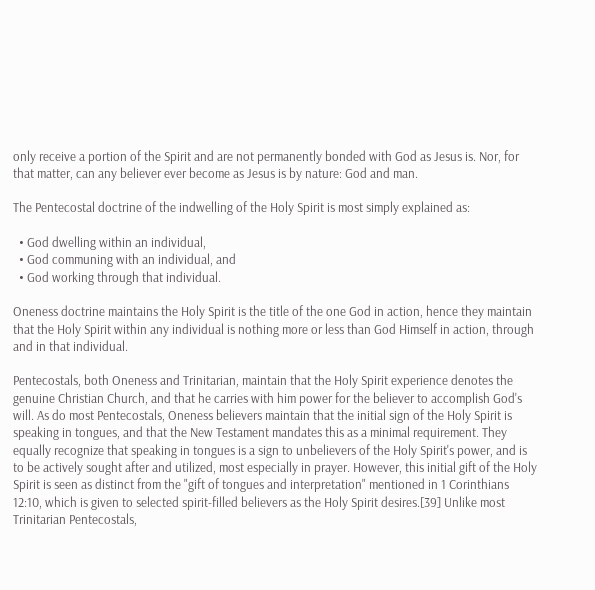only receive a portion of the Spirit and are not permanently bonded with God as Jesus is. Nor, for that matter, can any believer ever become as Jesus is by nature: God and man.

The Pentecostal doctrine of the indwelling of the Holy Spirit is most simply explained as:

  • God dwelling within an individual,
  • God communing with an individual, and
  • God working through that individual.

Oneness doctrine maintains the Holy Spirit is the title of the one God in action, hence they maintain that the Holy Spirit within any individual is nothing more or less than God Himself in action, through and in that individual.

Pentecostals, both Oneness and Trinitarian, maintain that the Holy Spirit experience denotes the genuine Christian Church, and that he carries with him power for the believer to accomplish God's will. As do most Pentecostals, Oneness believers maintain that the initial sign of the Holy Spirit is speaking in tongues, and that the New Testament mandates this as a minimal requirement. They equally recognize that speaking in tongues is a sign to unbelievers of the Holy Spirit's power, and is to be actively sought after and utilized, most especially in prayer. However, this initial gift of the Holy Spirit is seen as distinct from the "gift of tongues and interpretation" mentioned in 1 Corinthians 12:10, which is given to selected spirit-filled believers as the Holy Spirit desires.[39] Unlike most Trinitarian Pentecostals,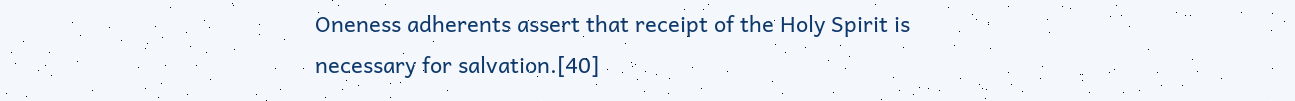Oneness adherents assert that receipt of the Holy Spirit is necessary for salvation.[40]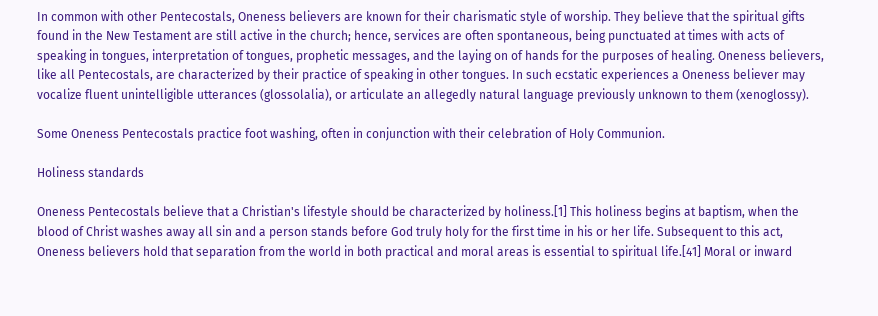In common with other Pentecostals, Oneness believers are known for their charismatic style of worship. They believe that the spiritual gifts found in the New Testament are still active in the church; hence, services are often spontaneous, being punctuated at times with acts of speaking in tongues, interpretation of tongues, prophetic messages, and the laying on of hands for the purposes of healing. Oneness believers, like all Pentecostals, are characterized by their practice of speaking in other tongues. In such ecstatic experiences a Oneness believer may vocalize fluent unintelligible utterances (glossolalia), or articulate an allegedly natural language previously unknown to them (xenoglossy).

Some Oneness Pentecostals practice foot washing, often in conjunction with their celebration of Holy Communion.

Holiness standards

Oneness Pentecostals believe that a Christian's lifestyle should be characterized by holiness.[1] This holiness begins at baptism, when the blood of Christ washes away all sin and a person stands before God truly holy for the first time in his or her life. Subsequent to this act, Oneness believers hold that separation from the world in both practical and moral areas is essential to spiritual life.[41] Moral or inward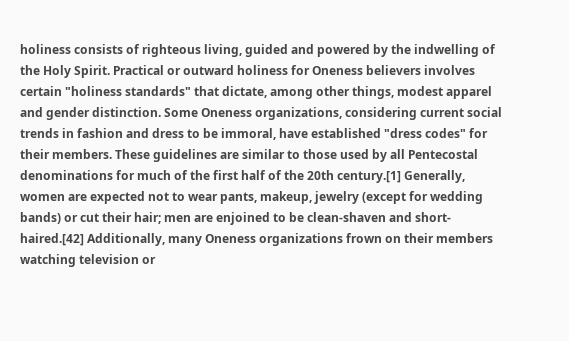holiness consists of righteous living, guided and powered by the indwelling of the Holy Spirit. Practical or outward holiness for Oneness believers involves certain "holiness standards" that dictate, among other things, modest apparel and gender distinction. Some Oneness organizations, considering current social trends in fashion and dress to be immoral, have established "dress codes" for their members. These guidelines are similar to those used by all Pentecostal denominations for much of the first half of the 20th century.[1] Generally, women are expected not to wear pants, makeup, jewelry (except for wedding bands) or cut their hair; men are enjoined to be clean-shaven and short-haired.[42] Additionally, many Oneness organizations frown on their members watching television or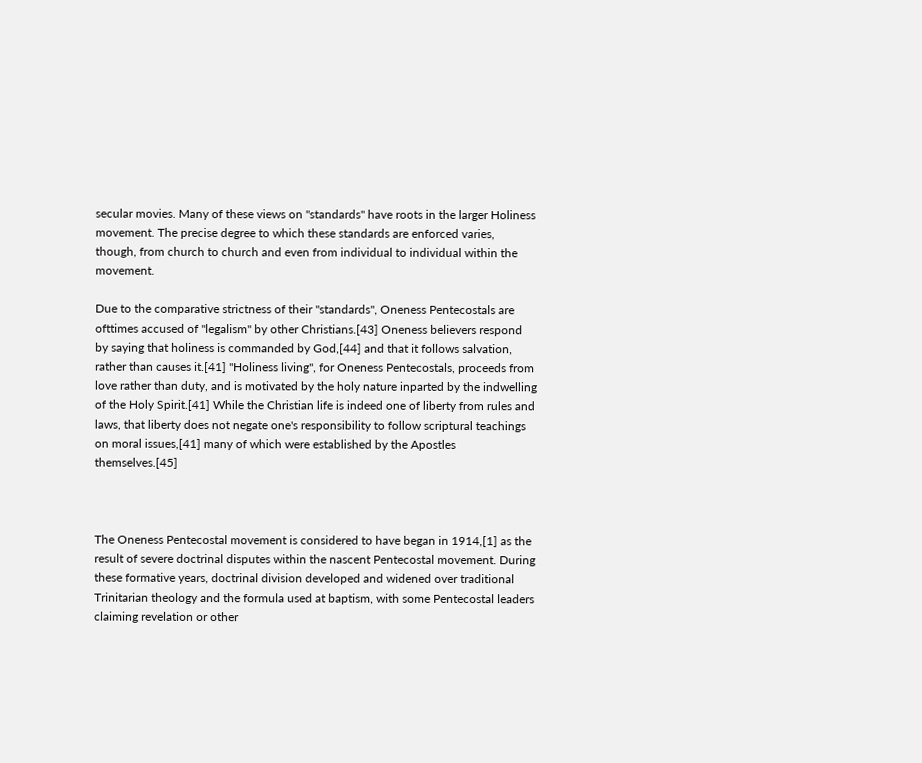secular movies. Many of these views on "standards" have roots in the larger Holiness movement. The precise degree to which these standards are enforced varies, though, from church to church and even from individual to individual within the movement.

Due to the comparative strictness of their "standards", Oneness Pentecostals are ofttimes accused of "legalism" by other Christians.[43] Oneness believers respond by saying that holiness is commanded by God,[44] and that it follows salvation, rather than causes it.[41] "Holiness living", for Oneness Pentecostals, proceeds from love rather than duty, and is motivated by the holy nature inparted by the indwelling of the Holy Spirit.[41] While the Christian life is indeed one of liberty from rules and laws, that liberty does not negate one's responsibility to follow scriptural teachings on moral issues,[41] many of which were established by the Apostles themselves.[45]



The Oneness Pentecostal movement is considered to have began in 1914,[1] as the result of severe doctrinal disputes within the nascent Pentecostal movement. During these formative years, doctrinal division developed and widened over traditional Trinitarian theology and the formula used at baptism, with some Pentecostal leaders claiming revelation or other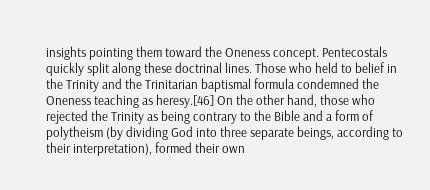insights pointing them toward the Oneness concept. Pentecostals quickly split along these doctrinal lines. Those who held to belief in the Trinity and the Trinitarian baptismal formula condemned the Oneness teaching as heresy.[46] On the other hand, those who rejected the Trinity as being contrary to the Bible and a form of polytheism (by dividing God into three separate beings, according to their interpretation), formed their own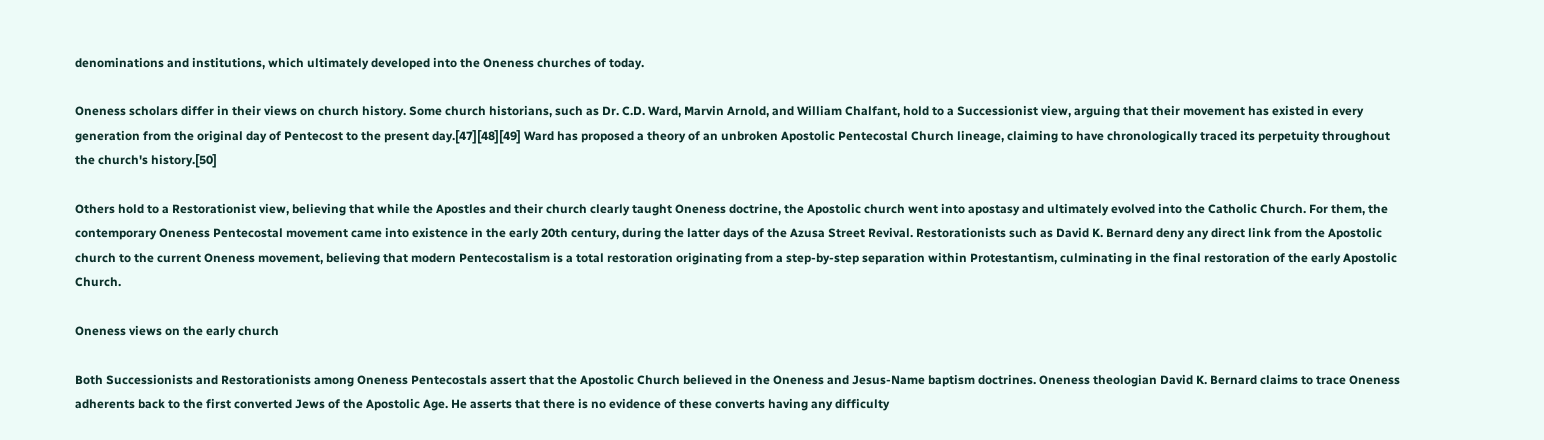denominations and institutions, which ultimately developed into the Oneness churches of today.

Oneness scholars differ in their views on church history. Some church historians, such as Dr. C.D. Ward, Marvin Arnold, and William Chalfant, hold to a Successionist view, arguing that their movement has existed in every generation from the original day of Pentecost to the present day.[47][48][49] Ward has proposed a theory of an unbroken Apostolic Pentecostal Church lineage, claiming to have chronologically traced its perpetuity throughout the church's history.[50]

Others hold to a Restorationist view, believing that while the Apostles and their church clearly taught Oneness doctrine, the Apostolic church went into apostasy and ultimately evolved into the Catholic Church. For them, the contemporary Oneness Pentecostal movement came into existence in the early 20th century, during the latter days of the Azusa Street Revival. Restorationists such as David K. Bernard deny any direct link from the Apostolic church to the current Oneness movement, believing that modern Pentecostalism is a total restoration originating from a step-by-step separation within Protestantism, culminating in the final restoration of the early Apostolic Church.

Oneness views on the early church

Both Successionists and Restorationists among Oneness Pentecostals assert that the Apostolic Church believed in the Oneness and Jesus-Name baptism doctrines. Oneness theologian David K. Bernard claims to trace Oneness adherents back to the first converted Jews of the Apostolic Age. He asserts that there is no evidence of these converts having any difficulty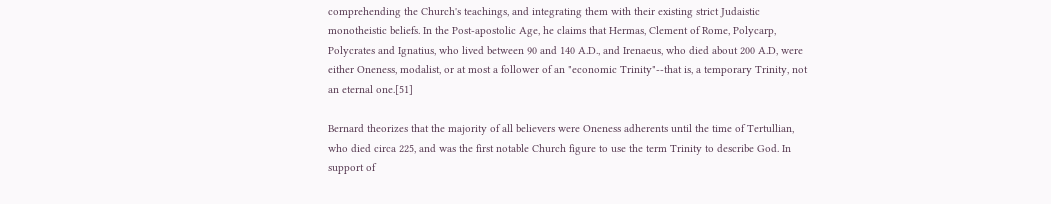comprehending the Church's teachings, and integrating them with their existing strict Judaistic monotheistic beliefs. In the Post-apostolic Age, he claims that Hermas, Clement of Rome, Polycarp, Polycrates and Ignatius, who lived between 90 and 140 A.D., and Irenaeus, who died about 200 A.D, were either Oneness, modalist, or at most a follower of an "economic Trinity"--that is, a temporary Trinity, not an eternal one.[51]

Bernard theorizes that the majority of all believers were Oneness adherents until the time of Tertullian, who died circa 225, and was the first notable Church figure to use the term Trinity to describe God. In support of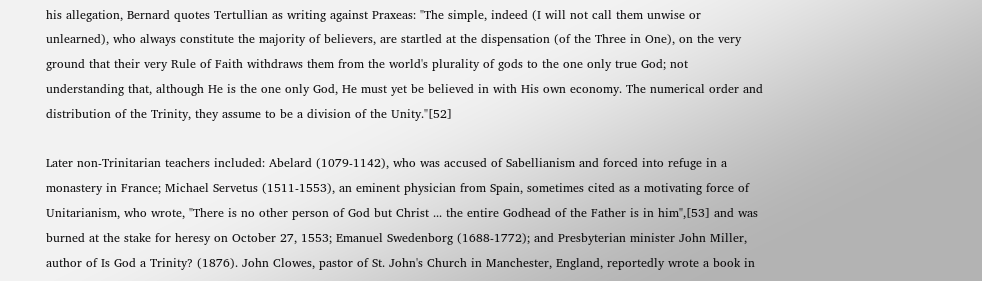his allegation, Bernard quotes Tertullian as writing against Praxeas: "The simple, indeed (I will not call them unwise or unlearned), who always constitute the majority of believers, are startled at the dispensation (of the Three in One), on the very ground that their very Rule of Faith withdraws them from the world's plurality of gods to the one only true God; not understanding that, although He is the one only God, He must yet be believed in with His own economy. The numerical order and distribution of the Trinity, they assume to be a division of the Unity."[52]

Later non-Trinitarian teachers included: Abelard (1079-1142), who was accused of Sabellianism and forced into refuge in a monastery in France; Michael Servetus (1511-1553), an eminent physician from Spain, sometimes cited as a motivating force of Unitarianism, who wrote, "There is no other person of God but Christ ... the entire Godhead of the Father is in him",[53] and was burned at the stake for heresy on October 27, 1553; Emanuel Swedenborg (1688-1772); and Presbyterian minister John Miller, author of Is God a Trinity? (1876). John Clowes, pastor of St. John's Church in Manchester, England, reportedly wrote a book in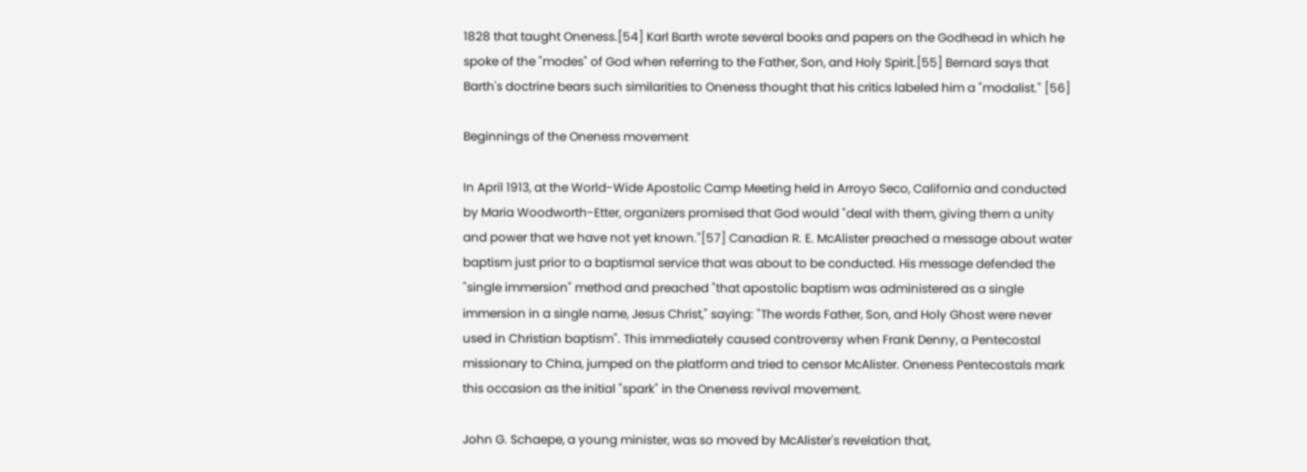1828 that taught Oneness.[54] Karl Barth wrote several books and papers on the Godhead in which he spoke of the "modes" of God when referring to the Father, Son, and Holy Spirit.[55] Bernard says that Barth's doctrine bears such similarities to Oneness thought that his critics labeled him a "modalist." [56]

Beginnings of the Oneness movement

In April 1913, at the World-Wide Apostolic Camp Meeting held in Arroyo Seco, California and conducted by Maria Woodworth-Etter, organizers promised that God would "deal with them, giving them a unity and power that we have not yet known."[57] Canadian R. E. McAlister preached a message about water baptism just prior to a baptismal service that was about to be conducted. His message defended the "single immersion" method and preached "that apostolic baptism was administered as a single immersion in a single name, Jesus Christ," saying: "The words Father, Son, and Holy Ghost were never used in Christian baptism". This immediately caused controversy when Frank Denny, a Pentecostal missionary to China, jumped on the platform and tried to censor McAlister. Oneness Pentecostals mark this occasion as the initial "spark" in the Oneness revival movement.

John G. Schaepe, a young minister, was so moved by McAlister's revelation that,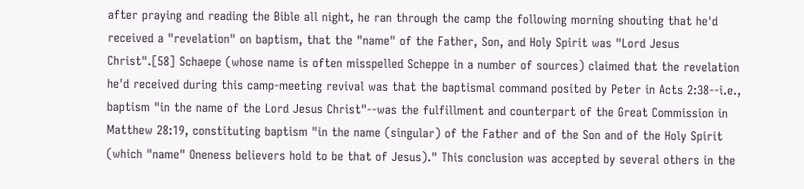after praying and reading the Bible all night, he ran through the camp the following morning shouting that he'd received a "revelation" on baptism, that the "name" of the Father, Son, and Holy Spirit was "Lord Jesus Christ".[58] Schaepe (whose name is often misspelled Scheppe in a number of sources) claimed that the revelation he'd received during this camp-meeting revival was that the baptismal command posited by Peter in Acts 2:38--i.e., baptism "in the name of the Lord Jesus Christ"--was the fulfillment and counterpart of the Great Commission in Matthew 28:19, constituting baptism "in the name (singular) of the Father and of the Son and of the Holy Spirit (which "name" Oneness believers hold to be that of Jesus)." This conclusion was accepted by several others in the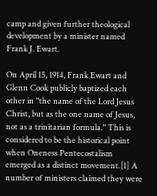camp and given further theological development by a minister named Frank J. Ewart.

On April 15, 1914, Frank Ewart and Glenn Cook publicly baptized each other in "the name of the Lord Jesus Christ, but as the one name of Jesus, not as a trinitarian formula." This is considered to be the historical point when Oneness Pentecostalism emerged as a distinct movement.[1] A number of ministers claimed they were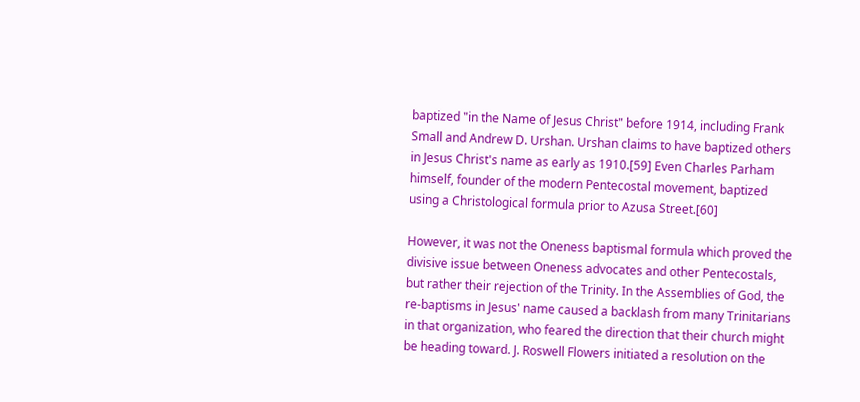baptized "in the Name of Jesus Christ" before 1914, including Frank Small and Andrew D. Urshan. Urshan claims to have baptized others in Jesus Christ's name as early as 1910.[59] Even Charles Parham himself, founder of the modern Pentecostal movement, baptized using a Christological formula prior to Azusa Street.[60]

However, it was not the Oneness baptismal formula which proved the divisive issue between Oneness advocates and other Pentecostals, but rather their rejection of the Trinity. In the Assemblies of God, the re-baptisms in Jesus' name caused a backlash from many Trinitarians in that organization, who feared the direction that their church might be heading toward. J. Roswell Flowers initiated a resolution on the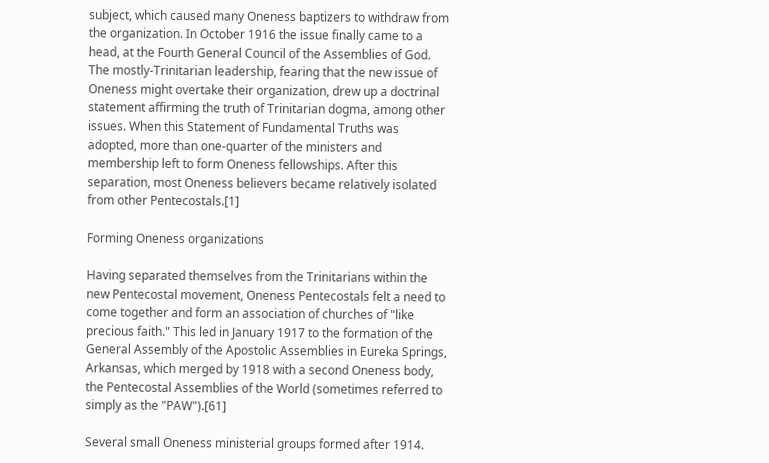subject, which caused many Oneness baptizers to withdraw from the organization. In October 1916 the issue finally came to a head, at the Fourth General Council of the Assemblies of God. The mostly-Trinitarian leadership, fearing that the new issue of Oneness might overtake their organization, drew up a doctrinal statement affirming the truth of Trinitarian dogma, among other issues. When this Statement of Fundamental Truths was adopted, more than one-quarter of the ministers and membership left to form Oneness fellowships. After this separation, most Oneness believers became relatively isolated from other Pentecostals.[1]

Forming Oneness organizations

Having separated themselves from the Trinitarians within the new Pentecostal movement, Oneness Pentecostals felt a need to come together and form an association of churches of "like precious faith." This led in January 1917 to the formation of the General Assembly of the Apostolic Assemblies in Eureka Springs, Arkansas, which merged by 1918 with a second Oneness body, the Pentecostal Assemblies of the World (sometimes referred to simply as the "PAW").[61]

Several small Oneness ministerial groups formed after 1914.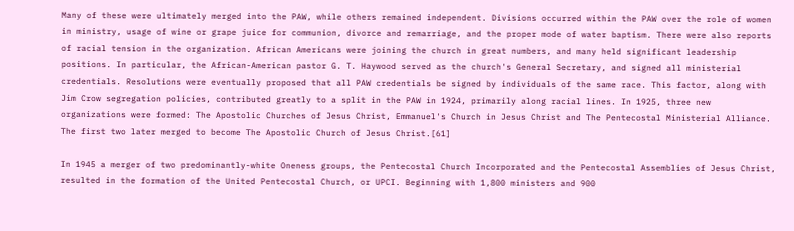Many of these were ultimately merged into the PAW, while others remained independent. Divisions occurred within the PAW over the role of women in ministry, usage of wine or grape juice for communion, divorce and remarriage, and the proper mode of water baptism. There were also reports of racial tension in the organization. African Americans were joining the church in great numbers, and many held significant leadership positions. In particular, the African-American pastor G. T. Haywood served as the church's General Secretary, and signed all ministerial credentials. Resolutions were eventually proposed that all PAW credentials be signed by individuals of the same race. This factor, along with Jim Crow segregation policies, contributed greatly to a split in the PAW in 1924, primarily along racial lines. In 1925, three new organizations were formed: The Apostolic Churches of Jesus Christ, Emmanuel's Church in Jesus Christ and The Pentecostal Ministerial Alliance. The first two later merged to become The Apostolic Church of Jesus Christ.[61]

In 1945 a merger of two predominantly-white Oneness groups, the Pentecostal Church Incorporated and the Pentecostal Assemblies of Jesus Christ, resulted in the formation of the United Pentecostal Church, or UPCI. Beginning with 1,800 ministers and 900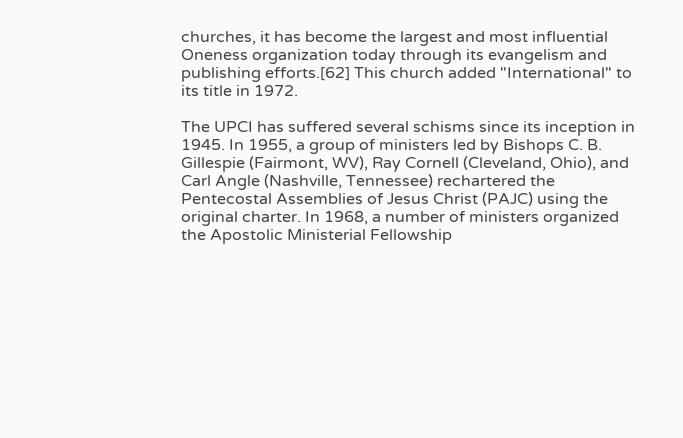churches, it has become the largest and most influential Oneness organization today through its evangelism and publishing efforts.[62] This church added "International" to its title in 1972.

The UPCI has suffered several schisms since its inception in 1945. In 1955, a group of ministers led by Bishops C. B. Gillespie (Fairmont, WV), Ray Cornell (Cleveland, Ohio), and Carl Angle (Nashville, Tennessee) rechartered the Pentecostal Assemblies of Jesus Christ (PAJC) using the original charter. In 1968, a number of ministers organized the Apostolic Ministerial Fellowship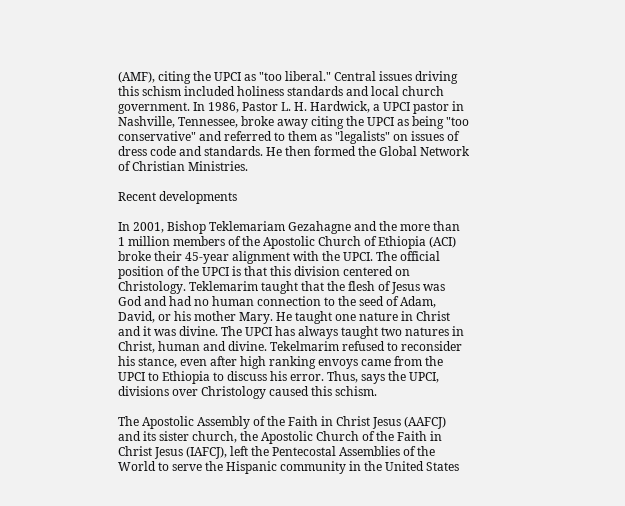(AMF), citing the UPCI as "too liberal." Central issues driving this schism included holiness standards and local church government. In 1986, Pastor L. H. Hardwick, a UPCI pastor in Nashville, Tennessee, broke away citing the UPCI as being "too conservative" and referred to them as "legalists" on issues of dress code and standards. He then formed the Global Network of Christian Ministries.

Recent developments

In 2001, Bishop Teklemariam Gezahagne and the more than 1 million members of the Apostolic Church of Ethiopia (ACI) broke their 45-year alignment with the UPCI. The official position of the UPCI is that this division centered on Christology. Teklemarim taught that the flesh of Jesus was God and had no human connection to the seed of Adam, David, or his mother Mary. He taught one nature in Christ and it was divine. The UPCI has always taught two natures in Christ, human and divine. Tekelmarim refused to reconsider his stance, even after high ranking envoys came from the UPCI to Ethiopia to discuss his error. Thus, says the UPCI, divisions over Christology caused this schism.

The Apostolic Assembly of the Faith in Christ Jesus (AAFCJ) and its sister church, the Apostolic Church of the Faith in Christ Jesus (IAFCJ), left the Pentecostal Assemblies of the World to serve the Hispanic community in the United States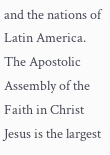and the nations of Latin America. The Apostolic Assembly of the Faith in Christ Jesus is the largest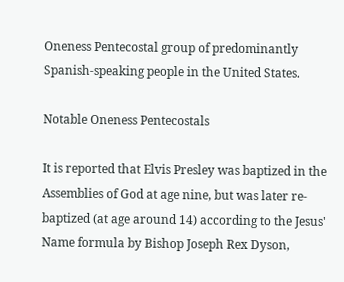Oneness Pentecostal group of predominantly Spanish-speaking people in the United States.

Notable Oneness Pentecostals

It is reported that Elvis Presley was baptized in the Assemblies of God at age nine, but was later re-baptized (at age around 14) according to the Jesus' Name formula by Bishop Joseph Rex Dyson,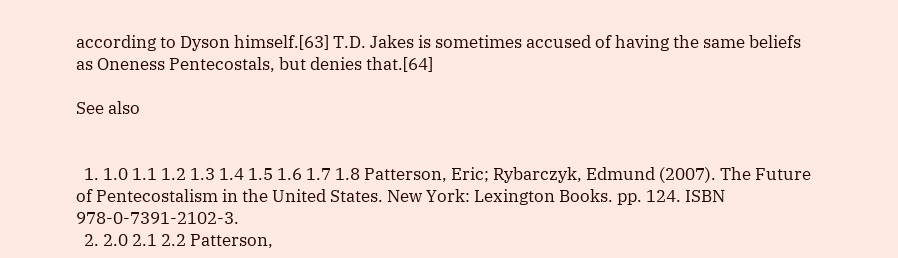according to Dyson himself.[63] T.D. Jakes is sometimes accused of having the same beliefs as Oneness Pentecostals, but denies that.[64]

See also


  1. 1.0 1.1 1.2 1.3 1.4 1.5 1.6 1.7 1.8 Patterson, Eric; Rybarczyk, Edmund (2007). The Future of Pentecostalism in the United States. New York: Lexington Books. pp. 124. ISBN 978-0-7391-2102-3.
  2. 2.0 2.1 2.2 Patterson,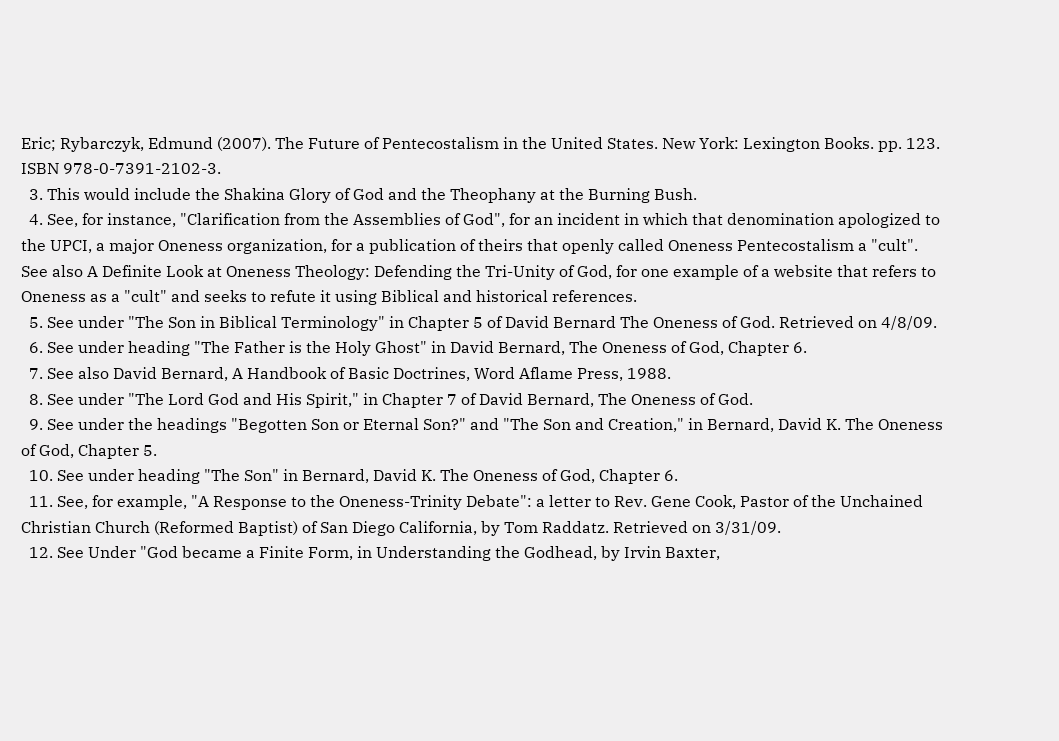Eric; Rybarczyk, Edmund (2007). The Future of Pentecostalism in the United States. New York: Lexington Books. pp. 123. ISBN 978-0-7391-2102-3.
  3. This would include the Shakina Glory of God and the Theophany at the Burning Bush.
  4. See, for instance, "Clarification from the Assemblies of God", for an incident in which that denomination apologized to the UPCI, a major Oneness organization, for a publication of theirs that openly called Oneness Pentecostalism a "cult". See also A Definite Look at Oneness Theology: Defending the Tri-Unity of God, for one example of a website that refers to Oneness as a "cult" and seeks to refute it using Biblical and historical references.
  5. See under "The Son in Biblical Terminology" in Chapter 5 of David Bernard The Oneness of God. Retrieved on 4/8/09.
  6. See under heading "The Father is the Holy Ghost" in David Bernard, The Oneness of God, Chapter 6.
  7. See also David Bernard, A Handbook of Basic Doctrines, Word Aflame Press, 1988.
  8. See under "The Lord God and His Spirit," in Chapter 7 of David Bernard, The Oneness of God.
  9. See under the headings "Begotten Son or Eternal Son?" and "The Son and Creation," in Bernard, David K. The Oneness of God, Chapter 5.
  10. See under heading "The Son" in Bernard, David K. The Oneness of God, Chapter 6.
  11. See, for example, "A Response to the Oneness-Trinity Debate": a letter to Rev. Gene Cook, Pastor of the Unchained Christian Church (Reformed Baptist) of San Diego California, by Tom Raddatz. Retrieved on 3/31/09.
  12. See Under "God became a Finite Form, in Understanding the Godhead, by Irvin Baxter,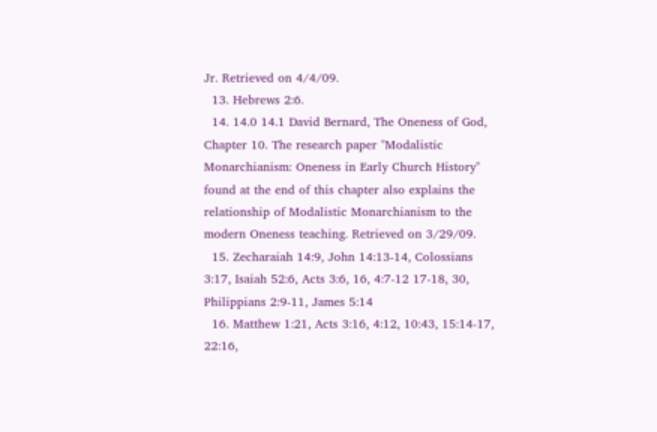Jr. Retrieved on 4/4/09.
  13. Hebrews 2:6.
  14. 14.0 14.1 David Bernard, The Oneness of God, Chapter 10. The research paper "Modalistic Monarchianism: Oneness in Early Church History" found at the end of this chapter also explains the relationship of Modalistic Monarchianism to the modern Oneness teaching. Retrieved on 3/29/09.
  15. Zecharaiah 14:9, John 14:13-14, Colossians 3:17, Isaiah 52:6, Acts 3:6, 16, 4:7-12 17-18, 30, Philippians 2:9-11, James 5:14
  16. Matthew 1:21, Acts 3:16, 4:12, 10:43, 15:14-17, 22:16,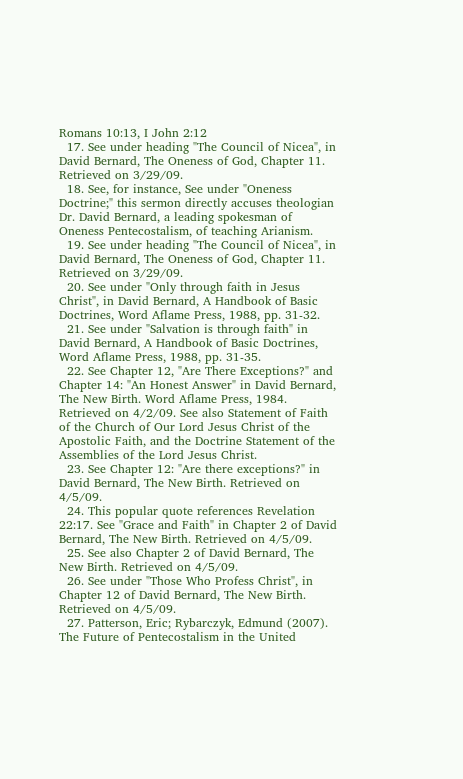Romans 10:13, I John 2:12
  17. See under heading "The Council of Nicea", in David Bernard, The Oneness of God, Chapter 11. Retrieved on 3/29/09.
  18. See, for instance, See under "Oneness Doctrine;" this sermon directly accuses theologian Dr. David Bernard, a leading spokesman of Oneness Pentecostalism, of teaching Arianism.
  19. See under heading "The Council of Nicea", in David Bernard, The Oneness of God, Chapter 11. Retrieved on 3/29/09.
  20. See under "Only through faith in Jesus Christ", in David Bernard, A Handbook of Basic Doctrines, Word Aflame Press, 1988, pp. 31-32.
  21. See under "Salvation is through faith" in David Bernard, A Handbook of Basic Doctrines, Word Aflame Press, 1988, pp. 31-35.
  22. See Chapter 12, "Are There Exceptions?" and Chapter 14: "An Honest Answer" in David Bernard, The New Birth. Word Aflame Press, 1984. Retrieved on 4/2/09. See also Statement of Faith of the Church of Our Lord Jesus Christ of the Apostolic Faith, and the Doctrine Statement of the Assemblies of the Lord Jesus Christ.
  23. See Chapter 12: "Are there exceptions?" in David Bernard, The New Birth. Retrieved on 4/5/09.
  24. This popular quote references Revelation 22:17. See "Grace and Faith" in Chapter 2 of David Bernard, The New Birth. Retrieved on 4/5/09.
  25. See also Chapter 2 of David Bernard, The New Birth. Retrieved on 4/5/09.
  26. See under "Those Who Profess Christ", in Chapter 12 of David Bernard, The New Birth. Retrieved on 4/5/09.
  27. Patterson, Eric; Rybarczyk, Edmund (2007). The Future of Pentecostalism in the United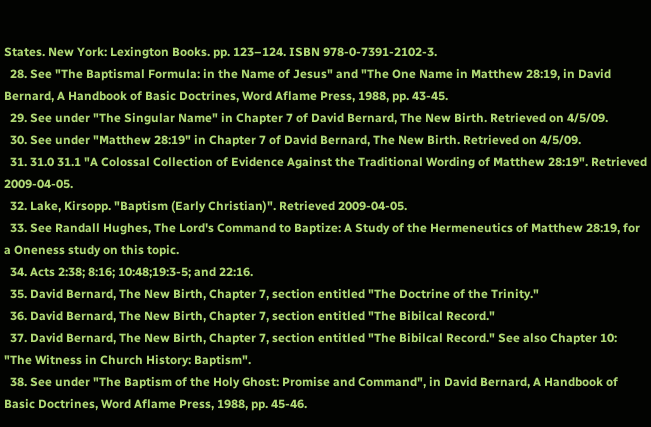States. New York: Lexington Books. pp. 123–124. ISBN 978-0-7391-2102-3.
  28. See "The Baptismal Formula: in the Name of Jesus" and "The One Name in Matthew 28:19, in David Bernard, A Handbook of Basic Doctrines, Word Aflame Press, 1988, pp. 43-45.
  29. See under "The Singular Name" in Chapter 7 of David Bernard, The New Birth. Retrieved on 4/5/09.
  30. See under "Matthew 28:19" in Chapter 7 of David Bernard, The New Birth. Retrieved on 4/5/09.
  31. 31.0 31.1 "A Colossal Collection of Evidence Against the Traditional Wording of Matthew 28:19". Retrieved 2009-04-05.
  32. Lake, Kirsopp. "Baptism (Early Christian)". Retrieved 2009-04-05.
  33. See Randall Hughes, The Lord's Command to Baptize: A Study of the Hermeneutics of Matthew 28:19, for a Oneness study on this topic.
  34. Acts 2:38; 8:16; 10:48;19:3-5; and 22:16.
  35. David Bernard, The New Birth, Chapter 7, section entitled "The Doctrine of the Trinity."
  36. David Bernard, The New Birth, Chapter 7, section entitled "The Bibilcal Record."
  37. David Bernard, The New Birth, Chapter 7, section entitled "The Bibilcal Record." See also Chapter 10: "The Witness in Church History: Baptism".
  38. See under "The Baptism of the Holy Ghost: Promise and Command", in David Bernard, A Handbook of Basic Doctrines, Word Aflame Press, 1988, pp. 45-46.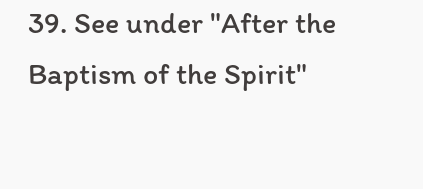39. See under "After the Baptism of the Spirit"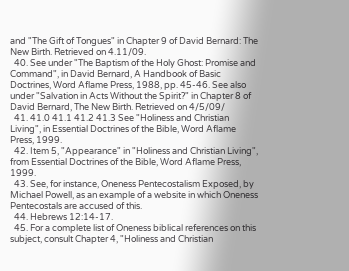and "The Gift of Tongues" in Chapter 9 of David Bernard: The New Birth. Retrieved on 4.11/09.
  40. See under "The Baptism of the Holy Ghost: Promise and Command", in David Bernard, A Handbook of Basic Doctrines, Word Aflame Press, 1988, pp. 45-46. See also under "Salvation in Acts Without the Spirit?" in Chapter 8 of David Bernard, The New Birth. Retrieved on 4/5/09/
  41. 41.0 41.1 41.2 41.3 See "Holiness and Christian Living", in Essential Doctrines of the Bible, Word Aflame Press, 1999.
  42. Item 5, "Appearance" in "Holiness and Christian Living", from Essential Doctrines of the Bible, Word Aflame Press, 1999.
  43. See, for instance, Oneness Pentecostalism Exposed, by Michael Powell, as an example of a website in which Oneness Pentecostals are accused of this.
  44. Hebrews 12:14-17.
  45. For a complete list of Oneness biblical references on this subject, consult Chapter 4, "Holiness and Christian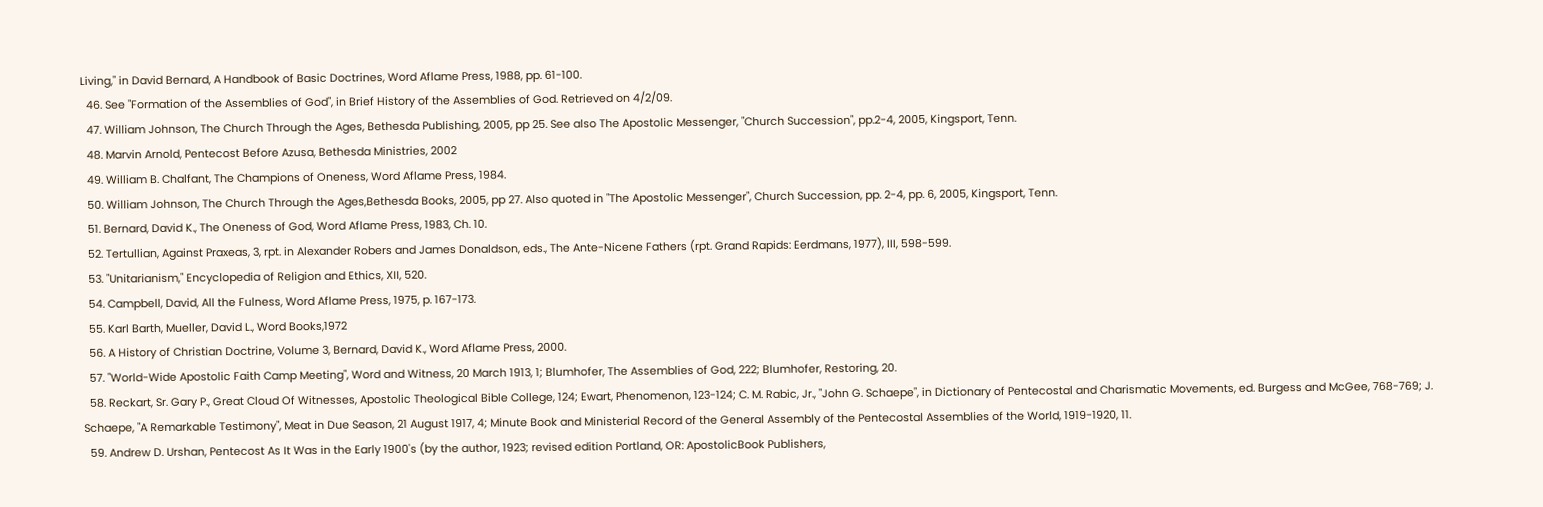Living," in David Bernard, A Handbook of Basic Doctrines, Word Aflame Press, 1988, pp. 61-100.
  46. See "Formation of the Assemblies of God", in Brief History of the Assemblies of God. Retrieved on 4/2/09.
  47. William Johnson, The Church Through the Ages, Bethesda Publishing, 2005, pp 25. See also The Apostolic Messenger, "Church Succession", pp.2-4, 2005, Kingsport, Tenn.
  48. Marvin Arnold, Pentecost Before Azusa, Bethesda Ministries, 2002
  49. William B. Chalfant, The Champions of Oneness, Word Aflame Press, 1984.
  50. William Johnson, The Church Through the Ages,Bethesda Books, 2005, pp 27. Also quoted in "The Apostolic Messenger", Church Succession, pp. 2-4, pp. 6, 2005, Kingsport, Tenn.
  51. Bernard, David K., The Oneness of God, Word Aflame Press, 1983, Ch. 10.
  52. Tertullian, Against Praxeas, 3, rpt. in Alexander Robers and James Donaldson, eds., The Ante-Nicene Fathers (rpt. Grand Rapids: Eerdmans, 1977), III, 598-599.
  53. "Unitarianism," Encyclopedia of Religion and Ethics, XII, 520.
  54. Campbell, David, All the Fulness, Word Aflame Press, 1975, p. 167-173.
  55. Karl Barth, Mueller, David L., Word Books,1972
  56. A History of Christian Doctrine, Volume 3, Bernard, David K., Word Aflame Press, 2000.
  57. "World-Wide Apostolic Faith Camp Meeting", Word and Witness, 20 March 1913, 1; Blumhofer, The Assemblies of God, 222; Blumhofer, Restoring, 20.
  58. Reckart, Sr. Gary P., Great Cloud Of Witnesses, Apostolic Theological Bible College, 124; Ewart, Phenomenon, 123-124; C. M. Rabic, Jr., "John G. Schaepe", in Dictionary of Pentecostal and Charismatic Movements, ed. Burgess and McGee, 768-769; J. Schaepe, "A Remarkable Testimony", Meat in Due Season, 21 August 1917, 4; Minute Book and Ministerial Record of the General Assembly of the Pentecostal Assemblies of the World, 1919-1920, 11.
  59. Andrew D. Urshan, Pentecost As It Was in the Early 1900's (by the author, 1923; revised edition Portland, OR: ApostolicBook Publishers,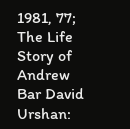1981, 77; The Life Story of Andrew Bar David Urshan: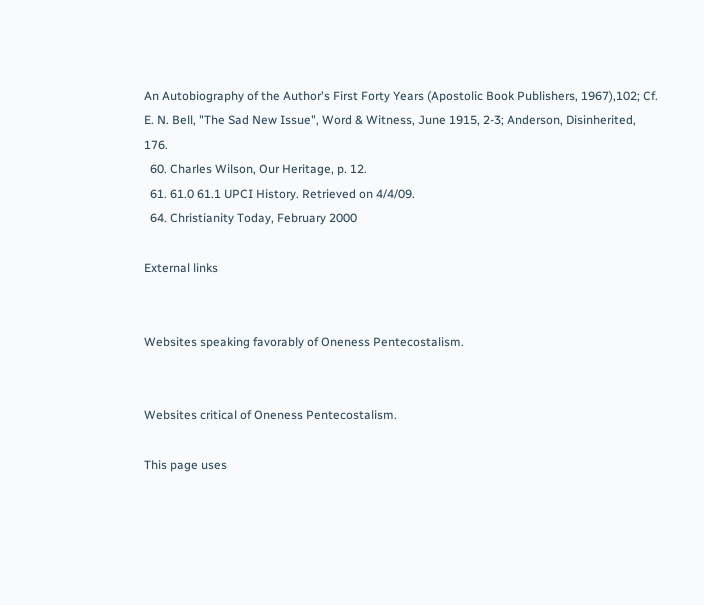An Autobiography of the Author's First Forty Years (Apostolic Book Publishers, 1967),102; Cf. E. N. Bell, "The Sad New Issue", Word & Witness, June 1915, 2-3; Anderson, Disinherited, 176.
  60. Charles Wilson, Our Heritage, p. 12.
  61. 61.0 61.1 UPCI History. Retrieved on 4/4/09.
  64. Christianity Today, February 2000

External links


Websites speaking favorably of Oneness Pentecostalism.


Websites critical of Oneness Pentecostalism.

This page uses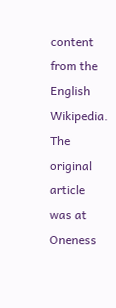content from the English Wikipedia. The original article was at Oneness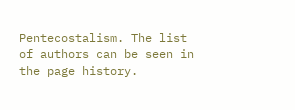Pentecostalism. The list of authors can be seen in the page history.